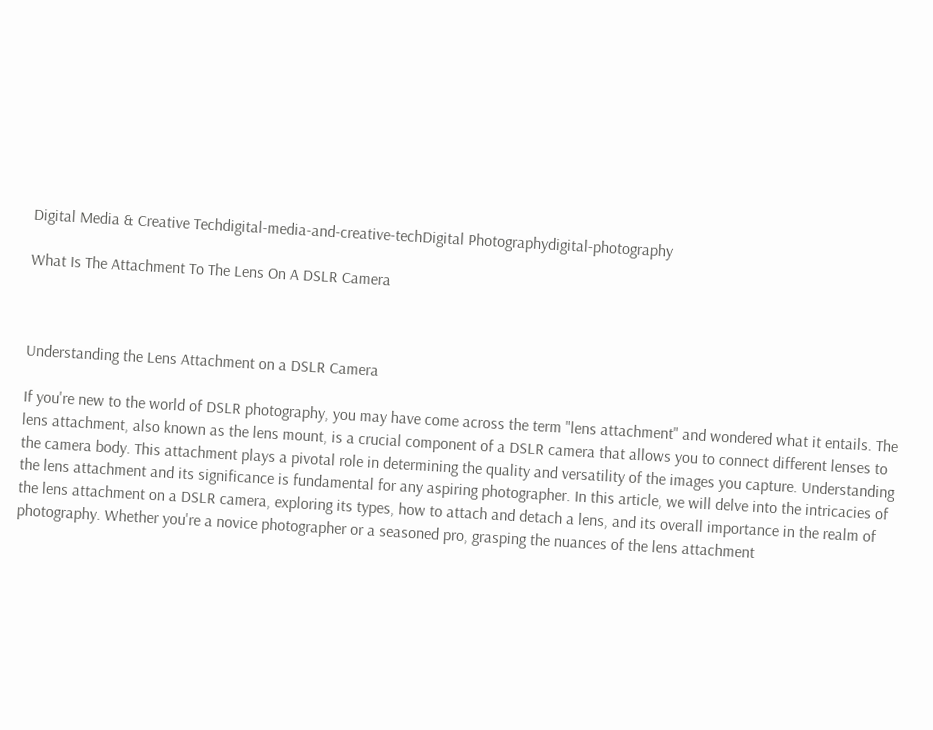Digital Media & Creative Techdigital-media-and-creative-techDigital Photographydigital-photography

What Is The Attachment To The Lens On A DSLR Camera



Understanding the Lens Attachment on a DSLR Camera

If you're new to the world of DSLR photography, you may have come across the term "lens attachment" and wondered what it entails. The lens attachment, also known as the lens mount, is a crucial component of a DSLR camera that allows you to connect different lenses to the camera body. This attachment plays a pivotal role in determining the quality and versatility of the images you capture. Understanding the lens attachment and its significance is fundamental for any aspiring photographer. In this article, we will delve into the intricacies of the lens attachment on a DSLR camera, exploring its types, how to attach and detach a lens, and its overall importance in the realm of photography. Whether you're a novice photographer or a seasoned pro, grasping the nuances of the lens attachment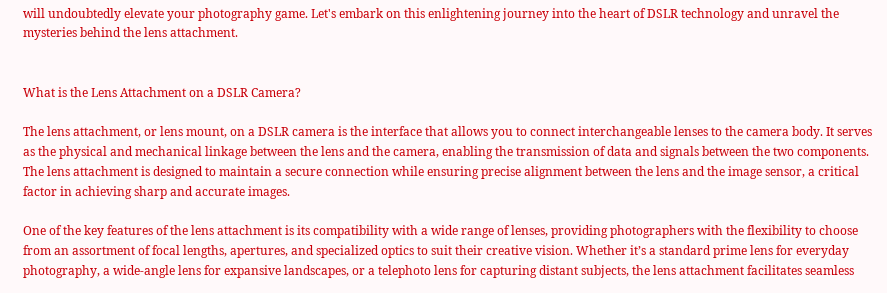will undoubtedly elevate your photography game. Let's embark on this enlightening journey into the heart of DSLR technology and unravel the mysteries behind the lens attachment.


What is the Lens Attachment on a DSLR Camera?

The lens attachment, or lens mount, on a DSLR camera is the interface that allows you to connect interchangeable lenses to the camera body. It serves as the physical and mechanical linkage between the lens and the camera, enabling the transmission of data and signals between the two components. The lens attachment is designed to maintain a secure connection while ensuring precise alignment between the lens and the image sensor, a critical factor in achieving sharp and accurate images.

One of the key features of the lens attachment is its compatibility with a wide range of lenses, providing photographers with the flexibility to choose from an assortment of focal lengths, apertures, and specialized optics to suit their creative vision. Whether it’s a standard prime lens for everyday photography, a wide-angle lens for expansive landscapes, or a telephoto lens for capturing distant subjects, the lens attachment facilitates seamless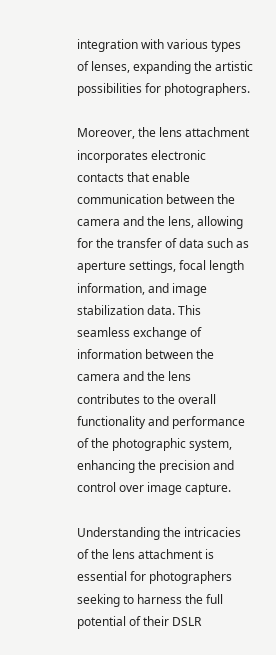integration with various types of lenses, expanding the artistic possibilities for photographers.

Moreover, the lens attachment incorporates electronic contacts that enable communication between the camera and the lens, allowing for the transfer of data such as aperture settings, focal length information, and image stabilization data. This seamless exchange of information between the camera and the lens contributes to the overall functionality and performance of the photographic system, enhancing the precision and control over image capture.

Understanding the intricacies of the lens attachment is essential for photographers seeking to harness the full potential of their DSLR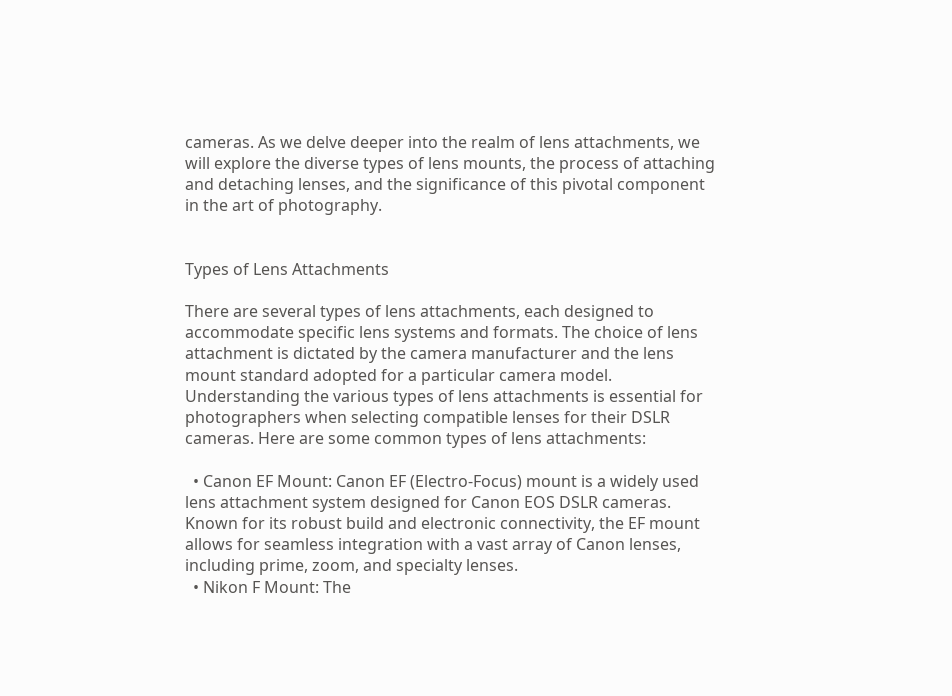cameras. As we delve deeper into the realm of lens attachments, we will explore the diverse types of lens mounts, the process of attaching and detaching lenses, and the significance of this pivotal component in the art of photography.


Types of Lens Attachments

There are several types of lens attachments, each designed to accommodate specific lens systems and formats. The choice of lens attachment is dictated by the camera manufacturer and the lens mount standard adopted for a particular camera model. Understanding the various types of lens attachments is essential for photographers when selecting compatible lenses for their DSLR cameras. Here are some common types of lens attachments:

  • Canon EF Mount: Canon EF (Electro-Focus) mount is a widely used lens attachment system designed for Canon EOS DSLR cameras. Known for its robust build and electronic connectivity, the EF mount allows for seamless integration with a vast array of Canon lenses, including prime, zoom, and specialty lenses.
  • Nikon F Mount: The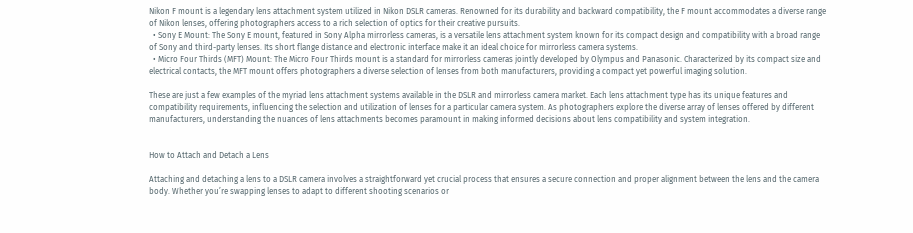Nikon F mount is a legendary lens attachment system utilized in Nikon DSLR cameras. Renowned for its durability and backward compatibility, the F mount accommodates a diverse range of Nikon lenses, offering photographers access to a rich selection of optics for their creative pursuits.
  • Sony E Mount: The Sony E mount, featured in Sony Alpha mirrorless cameras, is a versatile lens attachment system known for its compact design and compatibility with a broad range of Sony and third-party lenses. Its short flange distance and electronic interface make it an ideal choice for mirrorless camera systems.
  • Micro Four Thirds (MFT) Mount: The Micro Four Thirds mount is a standard for mirrorless cameras jointly developed by Olympus and Panasonic. Characterized by its compact size and electrical contacts, the MFT mount offers photographers a diverse selection of lenses from both manufacturers, providing a compact yet powerful imaging solution.

These are just a few examples of the myriad lens attachment systems available in the DSLR and mirrorless camera market. Each lens attachment type has its unique features and compatibility requirements, influencing the selection and utilization of lenses for a particular camera system. As photographers explore the diverse array of lenses offered by different manufacturers, understanding the nuances of lens attachments becomes paramount in making informed decisions about lens compatibility and system integration.


How to Attach and Detach a Lens

Attaching and detaching a lens to a DSLR camera involves a straightforward yet crucial process that ensures a secure connection and proper alignment between the lens and the camera body. Whether you’re swapping lenses to adapt to different shooting scenarios or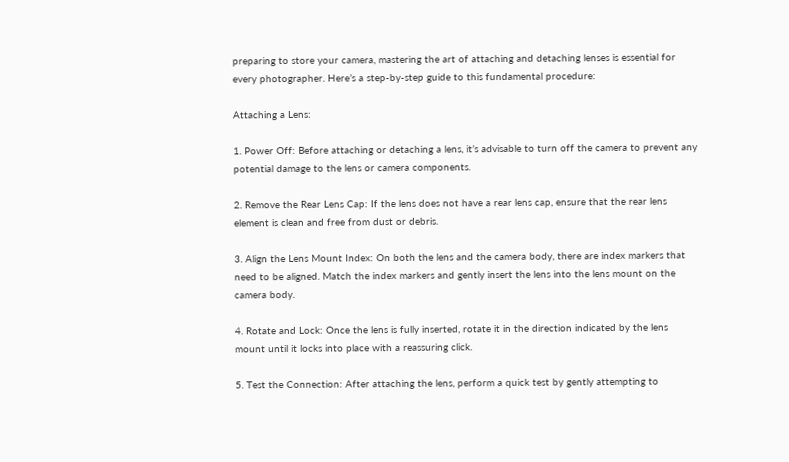preparing to store your camera, mastering the art of attaching and detaching lenses is essential for every photographer. Here’s a step-by-step guide to this fundamental procedure:

Attaching a Lens:

1. Power Off: Before attaching or detaching a lens, it’s advisable to turn off the camera to prevent any potential damage to the lens or camera components.

2. Remove the Rear Lens Cap: If the lens does not have a rear lens cap, ensure that the rear lens element is clean and free from dust or debris.

3. Align the Lens Mount Index: On both the lens and the camera body, there are index markers that need to be aligned. Match the index markers and gently insert the lens into the lens mount on the camera body.

4. Rotate and Lock: Once the lens is fully inserted, rotate it in the direction indicated by the lens mount until it locks into place with a reassuring click.

5. Test the Connection: After attaching the lens, perform a quick test by gently attempting to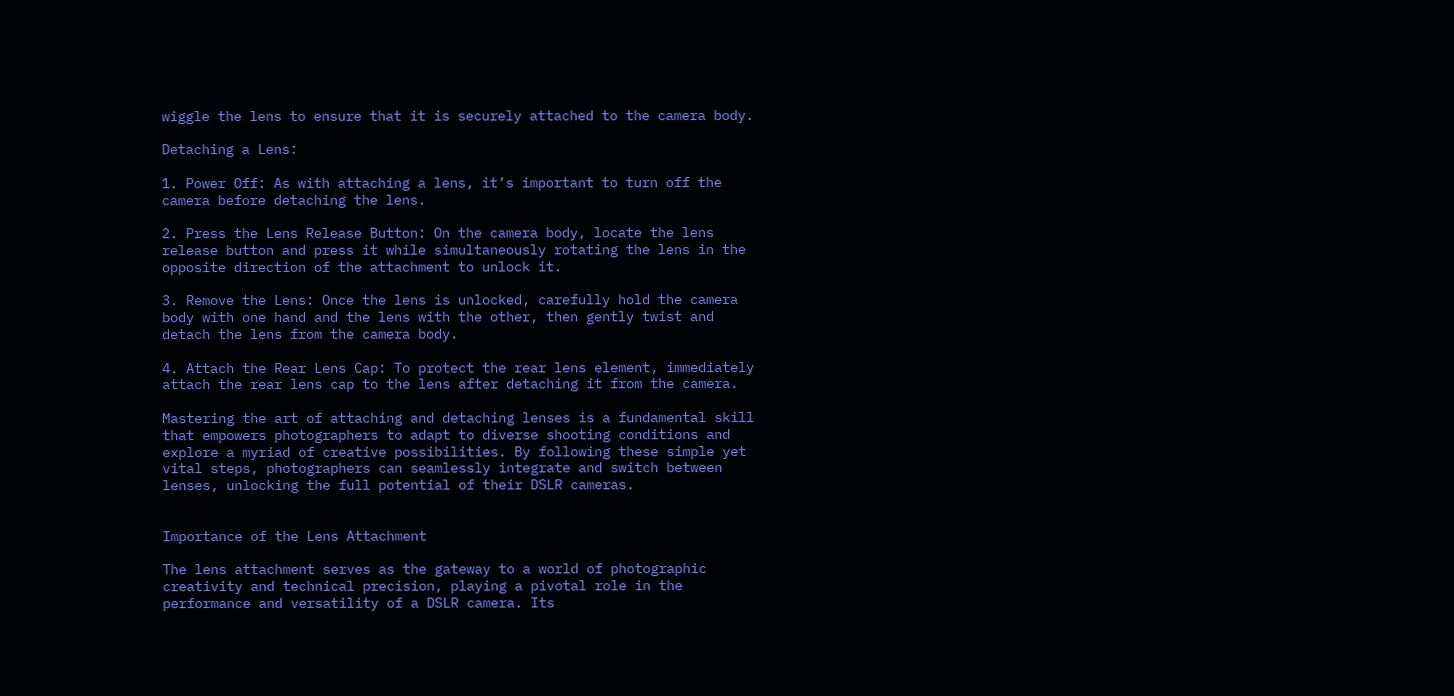wiggle the lens to ensure that it is securely attached to the camera body.

Detaching a Lens:

1. Power Off: As with attaching a lens, it’s important to turn off the camera before detaching the lens.

2. Press the Lens Release Button: On the camera body, locate the lens release button and press it while simultaneously rotating the lens in the opposite direction of the attachment to unlock it.

3. Remove the Lens: Once the lens is unlocked, carefully hold the camera body with one hand and the lens with the other, then gently twist and detach the lens from the camera body.

4. Attach the Rear Lens Cap: To protect the rear lens element, immediately attach the rear lens cap to the lens after detaching it from the camera.

Mastering the art of attaching and detaching lenses is a fundamental skill that empowers photographers to adapt to diverse shooting conditions and explore a myriad of creative possibilities. By following these simple yet vital steps, photographers can seamlessly integrate and switch between lenses, unlocking the full potential of their DSLR cameras.


Importance of the Lens Attachment

The lens attachment serves as the gateway to a world of photographic creativity and technical precision, playing a pivotal role in the performance and versatility of a DSLR camera. Its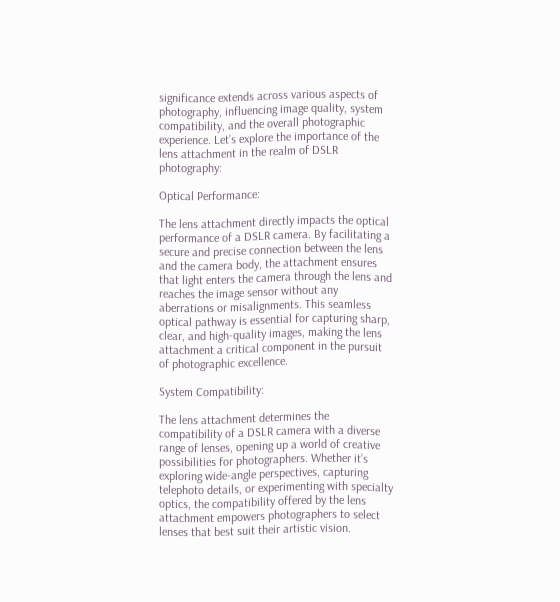significance extends across various aspects of photography, influencing image quality, system compatibility, and the overall photographic experience. Let’s explore the importance of the lens attachment in the realm of DSLR photography:

Optical Performance:

The lens attachment directly impacts the optical performance of a DSLR camera. By facilitating a secure and precise connection between the lens and the camera body, the attachment ensures that light enters the camera through the lens and reaches the image sensor without any aberrations or misalignments. This seamless optical pathway is essential for capturing sharp, clear, and high-quality images, making the lens attachment a critical component in the pursuit of photographic excellence.

System Compatibility:

The lens attachment determines the compatibility of a DSLR camera with a diverse range of lenses, opening up a world of creative possibilities for photographers. Whether it’s exploring wide-angle perspectives, capturing telephoto details, or experimenting with specialty optics, the compatibility offered by the lens attachment empowers photographers to select lenses that best suit their artistic vision.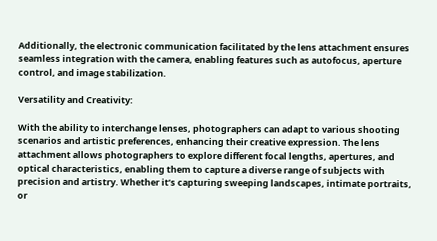Additionally, the electronic communication facilitated by the lens attachment ensures seamless integration with the camera, enabling features such as autofocus, aperture control, and image stabilization.

Versatility and Creativity:

With the ability to interchange lenses, photographers can adapt to various shooting scenarios and artistic preferences, enhancing their creative expression. The lens attachment allows photographers to explore different focal lengths, apertures, and optical characteristics, enabling them to capture a diverse range of subjects with precision and artistry. Whether it’s capturing sweeping landscapes, intimate portraits, or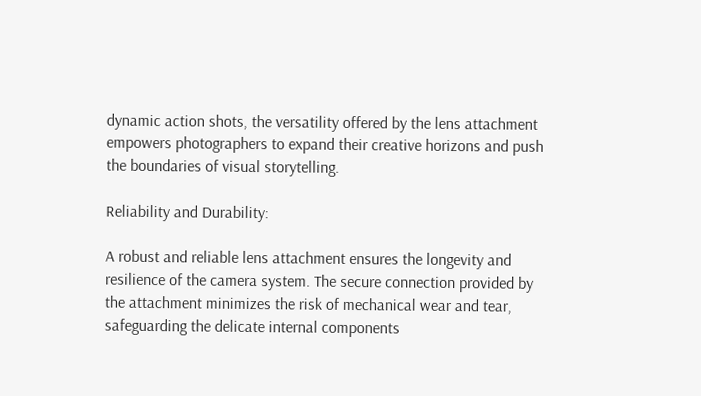dynamic action shots, the versatility offered by the lens attachment empowers photographers to expand their creative horizons and push the boundaries of visual storytelling.

Reliability and Durability:

A robust and reliable lens attachment ensures the longevity and resilience of the camera system. The secure connection provided by the attachment minimizes the risk of mechanical wear and tear, safeguarding the delicate internal components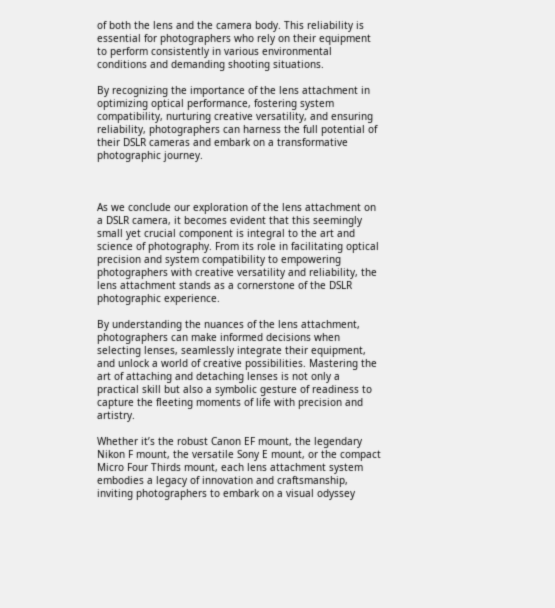of both the lens and the camera body. This reliability is essential for photographers who rely on their equipment to perform consistently in various environmental conditions and demanding shooting situations.

By recognizing the importance of the lens attachment in optimizing optical performance, fostering system compatibility, nurturing creative versatility, and ensuring reliability, photographers can harness the full potential of their DSLR cameras and embark on a transformative photographic journey.



As we conclude our exploration of the lens attachment on a DSLR camera, it becomes evident that this seemingly small yet crucial component is integral to the art and science of photography. From its role in facilitating optical precision and system compatibility to empowering photographers with creative versatility and reliability, the lens attachment stands as a cornerstone of the DSLR photographic experience.

By understanding the nuances of the lens attachment, photographers can make informed decisions when selecting lenses, seamlessly integrate their equipment, and unlock a world of creative possibilities. Mastering the art of attaching and detaching lenses is not only a practical skill but also a symbolic gesture of readiness to capture the fleeting moments of life with precision and artistry.

Whether it’s the robust Canon EF mount, the legendary Nikon F mount, the versatile Sony E mount, or the compact Micro Four Thirds mount, each lens attachment system embodies a legacy of innovation and craftsmanship, inviting photographers to embark on a visual odyssey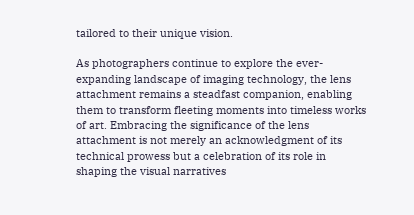tailored to their unique vision.

As photographers continue to explore the ever-expanding landscape of imaging technology, the lens attachment remains a steadfast companion, enabling them to transform fleeting moments into timeless works of art. Embracing the significance of the lens attachment is not merely an acknowledgment of its technical prowess but a celebration of its role in shaping the visual narratives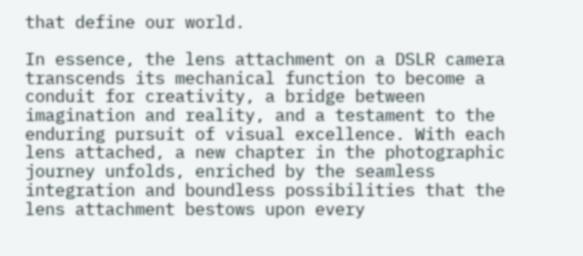that define our world.

In essence, the lens attachment on a DSLR camera transcends its mechanical function to become a conduit for creativity, a bridge between imagination and reality, and a testament to the enduring pursuit of visual excellence. With each lens attached, a new chapter in the photographic journey unfolds, enriched by the seamless integration and boundless possibilities that the lens attachment bestows upon every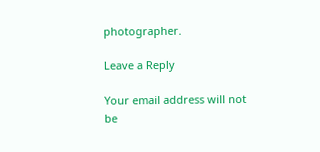photographer.

Leave a Reply

Your email address will not be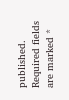published. Required fields are marked *